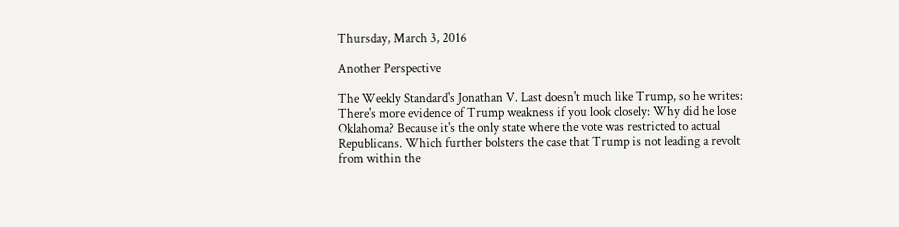Thursday, March 3, 2016

Another Perspective

The Weekly Standard's Jonathan V. Last doesn't much like Trump, so he writes:
There's more evidence of Trump weakness if you look closely: Why did he lose Oklahoma? Because it's the only state where the vote was restricted to actual Republicans. Which further bolsters the case that Trump is not leading a revolt from within the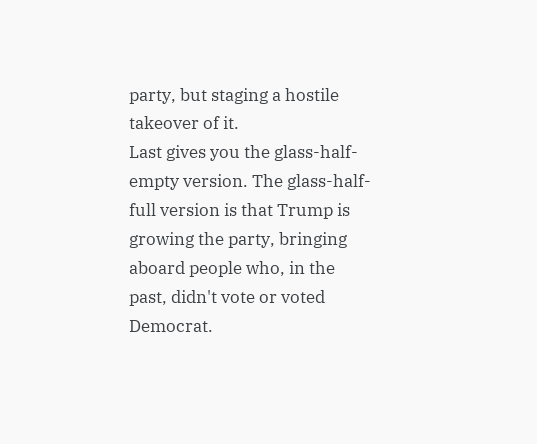party, but staging a hostile takeover of it.
Last gives you the glass-half-empty version. The glass-half-full version is that Trump is growing the party, bringing aboard people who, in the past, didn't vote or voted Democrat.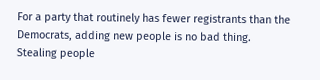For a party that routinely has fewer registrants than the Democrats, adding new people is no bad thing. Stealing people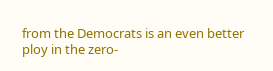from the Democrats is an even better ploy in the zero-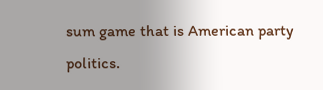sum game that is American party politics.